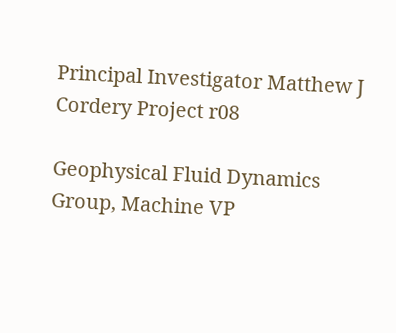Principal Investigator Matthew J Cordery Project r08

Geophysical Fluid Dynamics Group, Machine VP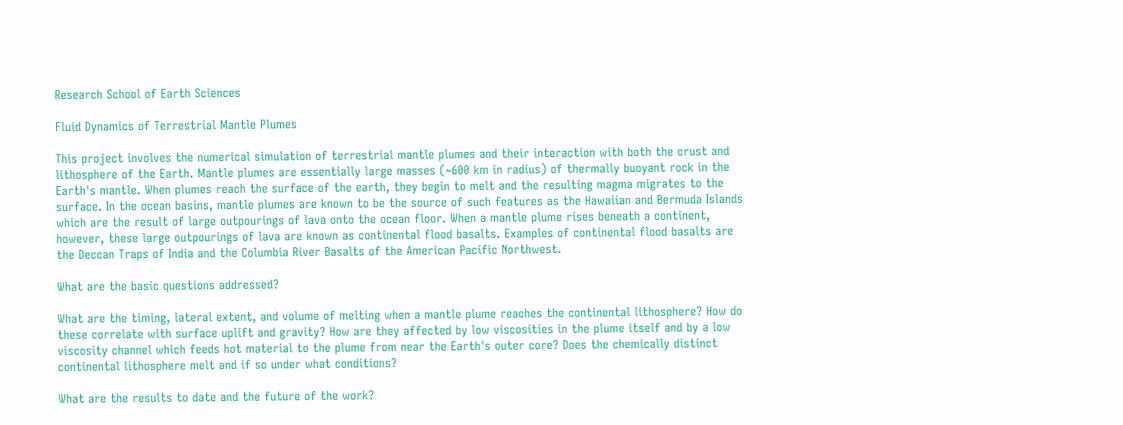Research School of Earth Sciences

Fluid Dynamics of Terrestrial Mantle Plumes

This project involves the numerical simulation of terrestrial mantle plumes and their interaction with both the crust and lithosphere of the Earth. Mantle plumes are essentially large masses (~600 km in radius) of thermally buoyant rock in the Earth's mantle. When plumes reach the surface of the earth, they begin to melt and the resulting magma migrates to the surface. In the ocean basins, mantle plumes are known to be the source of such features as the Hawaiian and Bermuda Islands which are the result of large outpourings of lava onto the ocean floor. When a mantle plume rises beneath a continent, however, these large outpourings of lava are known as continental flood basalts. Examples of continental flood basalts are the Deccan Traps of India and the Columbia River Basalts of the American Pacific Northwest.

What are the basic questions addressed?

What are the timing, lateral extent, and volume of melting when a mantle plume reaches the continental lithosphere? How do these correlate with surface uplift and gravity? How are they affected by low viscosities in the plume itself and by a low viscosity channel which feeds hot material to the plume from near the Earth's outer core? Does the chemically distinct continental lithosphere melt and if so under what conditions?

What are the results to date and the future of the work?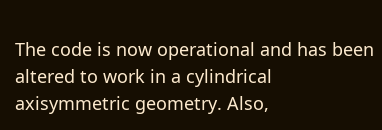The code is now operational and has been altered to work in a cylindrical axisymmetric geometry. Also,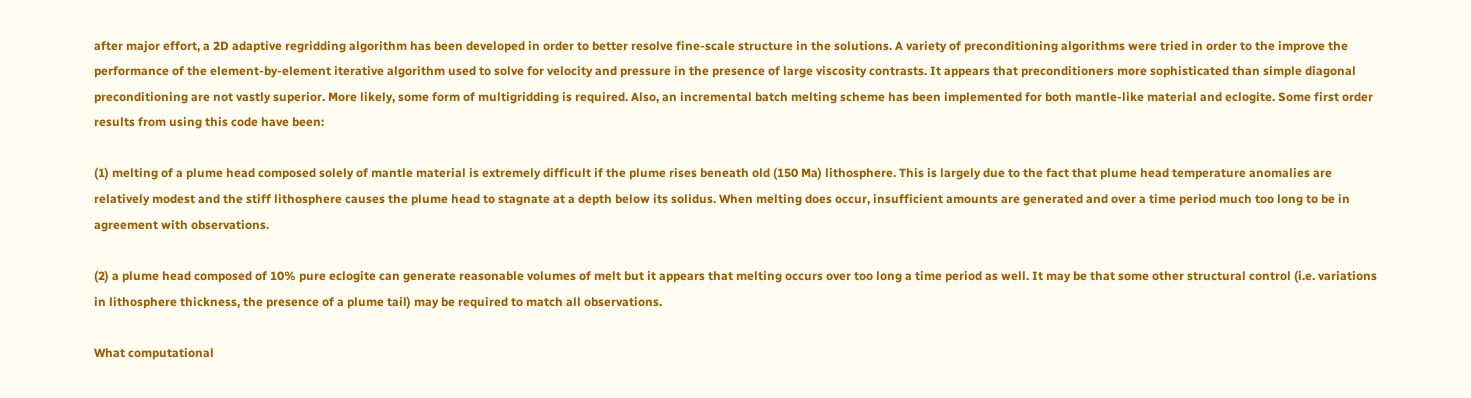after major effort, a 2D adaptive regridding algorithm has been developed in order to better resolve fine-scale structure in the solutions. A variety of preconditioning algorithms were tried in order to the improve the performance of the element-by-element iterative algorithm used to solve for velocity and pressure in the presence of large viscosity contrasts. It appears that preconditioners more sophisticated than simple diagonal preconditioning are not vastly superior. More likely, some form of multigridding is required. Also, an incremental batch melting scheme has been implemented for both mantle-like material and eclogite. Some first order results from using this code have been:

(1) melting of a plume head composed solely of mantle material is extremely difficult if the plume rises beneath old (150 Ma) lithosphere. This is largely due to the fact that plume head temperature anomalies are relatively modest and the stiff lithosphere causes the plume head to stagnate at a depth below its solidus. When melting does occur, insufficient amounts are generated and over a time period much too long to be in agreement with observations.

(2) a plume head composed of 10% pure eclogite can generate reasonable volumes of melt but it appears that melting occurs over too long a time period as well. It may be that some other structural control (i.e. variations in lithosphere thickness, the presence of a plume tail) may be required to match all observations.

What computational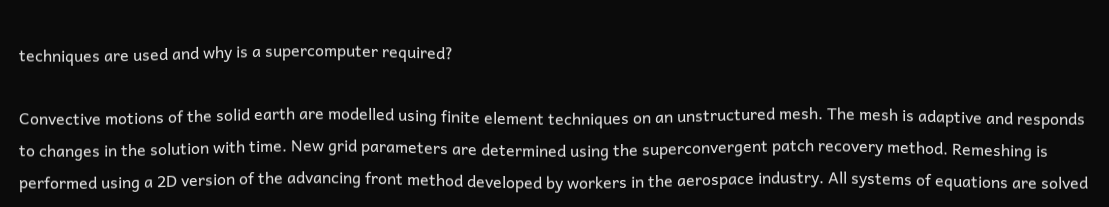techniques are used and why is a supercomputer required?

Convective motions of the solid earth are modelled using finite element techniques on an unstructured mesh. The mesh is adaptive and responds to changes in the solution with time. New grid parameters are determined using the superconvergent patch recovery method. Remeshing is performed using a 2D version of the advancing front method developed by workers in the aerospace industry. All systems of equations are solved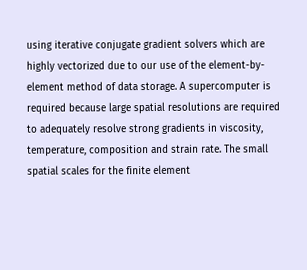using iterative conjugate gradient solvers which are highly vectorized due to our use of the element-by-element method of data storage. A supercomputer is required because large spatial resolutions are required to adequately resolve strong gradients in viscosity, temperature, composition and strain rate. The small spatial scales for the finite element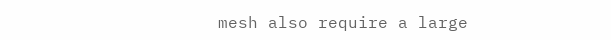mesh also require a large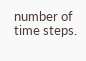number of time steps.